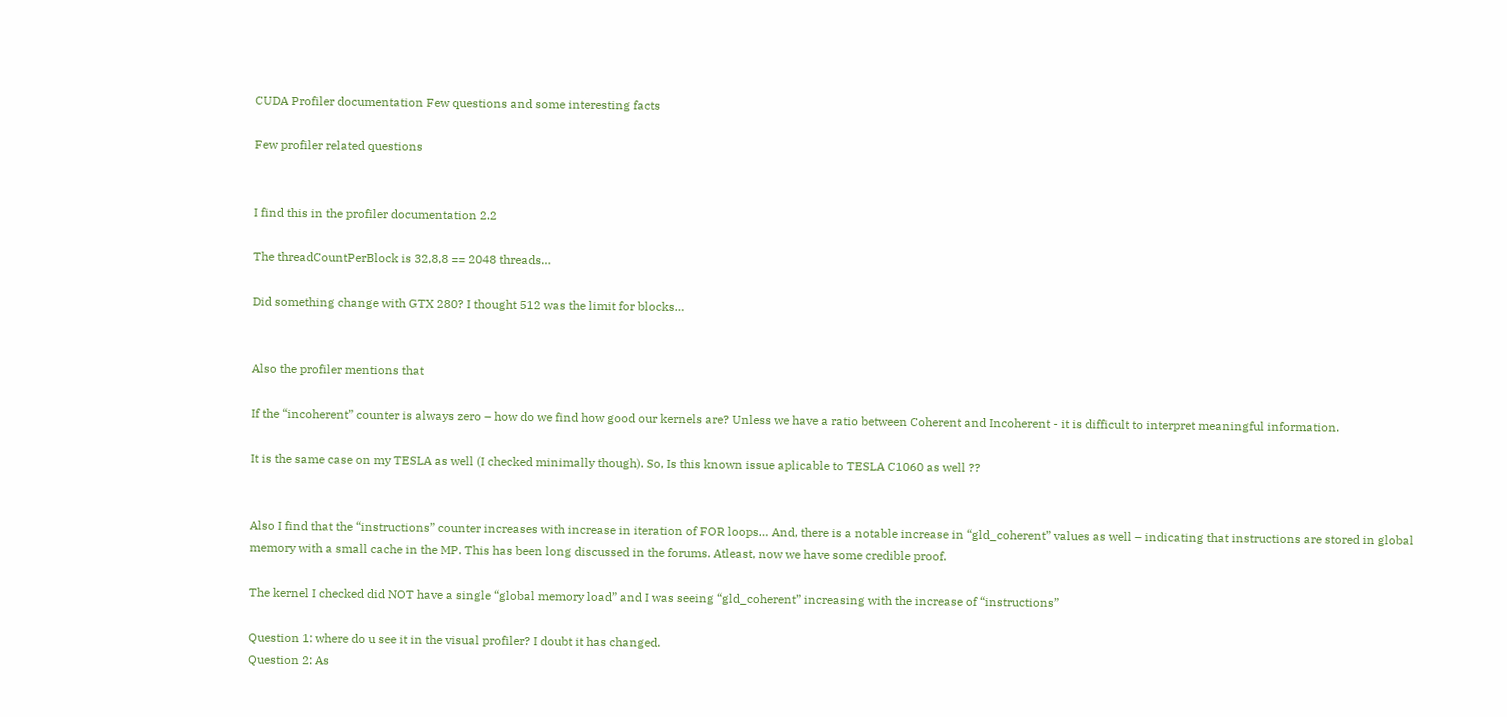CUDA Profiler documentation Few questions and some interesting facts

Few profiler related questions


I find this in the profiler documentation 2.2

The threadCountPerBlock is 32,8,8 == 2048 threads…

Did something change with GTX 280? I thought 512 was the limit for blocks…


Also the profiler mentions that

If the “incoherent” counter is always zero – how do we find how good our kernels are? Unless we have a ratio between Coherent and Incoherent - it is difficult to interpret meaningful information.

It is the same case on my TESLA as well (I checked minimally though). So, Is this known issue aplicable to TESLA C1060 as well ??


Also I find that the “instructions” counter increases with increase in iteration of FOR loops… And, there is a notable increase in “gld_coherent” values as well – indicating that instructions are stored in global memory with a small cache in the MP. This has been long discussed in the forums. Atleast, now we have some credible proof.

The kernel I checked did NOT have a single “global memory load” and I was seeing “gld_coherent” increasing with the increase of “instructions”

Question 1: where do u see it in the visual profiler? I doubt it has changed.
Question 2: As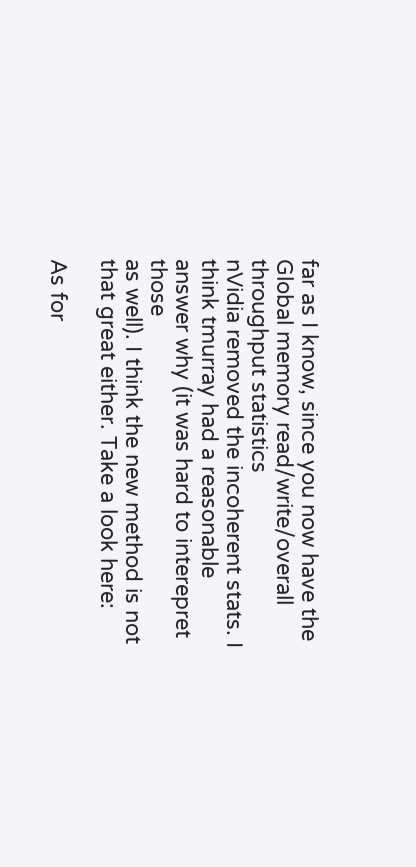far as I know, since you now have the Global memory read/write/overall throughput statistics
nVidia removed the incoherent stats. I think tmurray had a reasonable answer why (it was hard to interepret those
as well). I think the new method is not that great either. Take a look here:

As for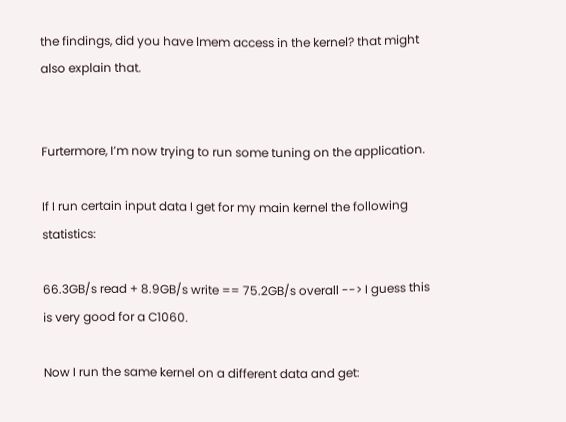the findings, did you have lmem access in the kernel? that might also explain that.


Furtermore, I’m now trying to run some tuning on the application.

If I run certain input data I get for my main kernel the following statistics:

66.3GB/s read + 8.9GB/s write == 75.2GB/s overall --> I guess this is very good for a C1060.

Now I run the same kernel on a different data and get: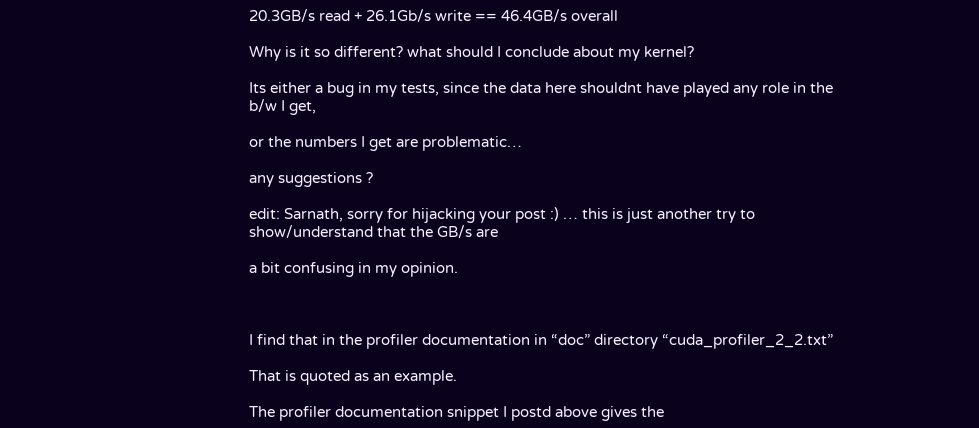20.3GB/s read + 26.1Gb/s write == 46.4GB/s overall

Why is it so different? what should I conclude about my kernel?

Its either a bug in my tests, since the data here shouldnt have played any role in the b/w I get,

or the numbers I get are problematic…

any suggestions ?

edit: Sarnath, sorry for hijacking your post :) … this is just another try to show/understand that the GB/s are

a bit confusing in my opinion.



I find that in the profiler documentation in “doc” directory “cuda_profiler_2_2.txt”

That is quoted as an example.

The profiler documentation snippet I postd above gives the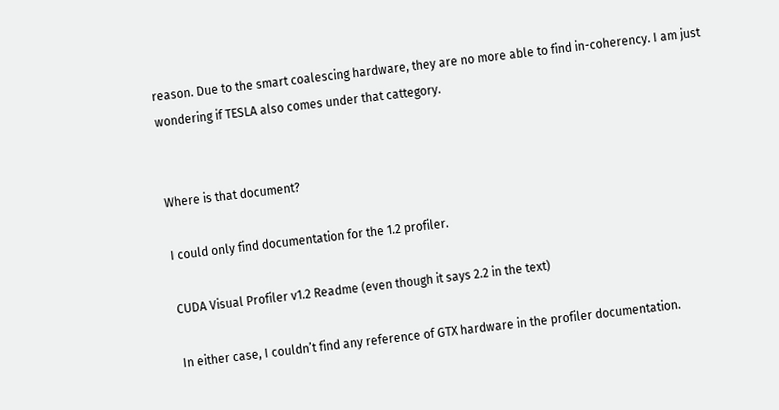reason. Due to the smart coalescing hardware, they are no more able to find in-coherency. I am just wondering if TESLA also comes under that cattegory.


Where is that document?

I could only find documentation for the 1.2 profiler.

CUDA Visual Profiler v1.2 Readme (even though it says 2.2 in the text)

In either case, I couldn’t find any reference of GTX hardware in the profiler documentation.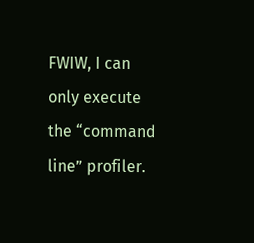FWIW, I can only execute the “command line” profiler.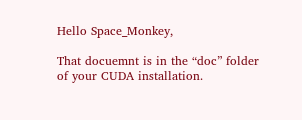Hello Space_Monkey,

That docuemnt is in the “doc” folder of your CUDA installation.